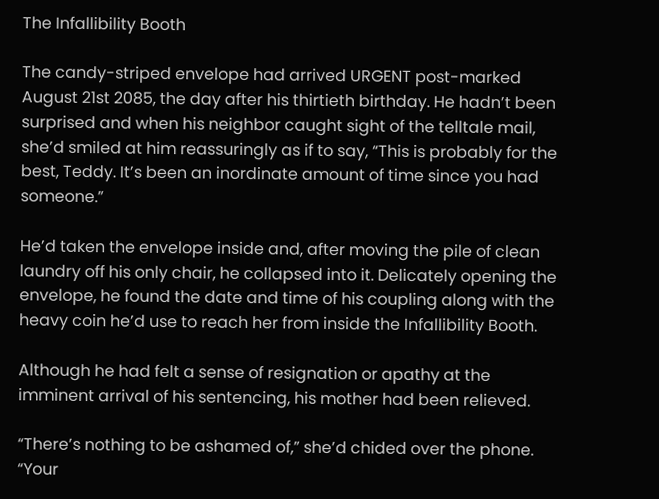The Infallibility Booth

The candy-striped envelope had arrived URGENT post-marked August 21st 2085, the day after his thirtieth birthday. He hadn’t been surprised and when his neighbor caught sight of the telltale mail, she’d smiled at him reassuringly as if to say, “This is probably for the best, Teddy. It’s been an inordinate amount of time since you had someone.”

He’d taken the envelope inside and, after moving the pile of clean laundry off his only chair, he collapsed into it. Delicately opening the envelope, he found the date and time of his coupling along with the heavy coin he’d use to reach her from inside the Infallibility Booth.

Although he had felt a sense of resignation or apathy at the imminent arrival of his sentencing, his mother had been relieved.

“There’s nothing to be ashamed of,” she’d chided over the phone. “Your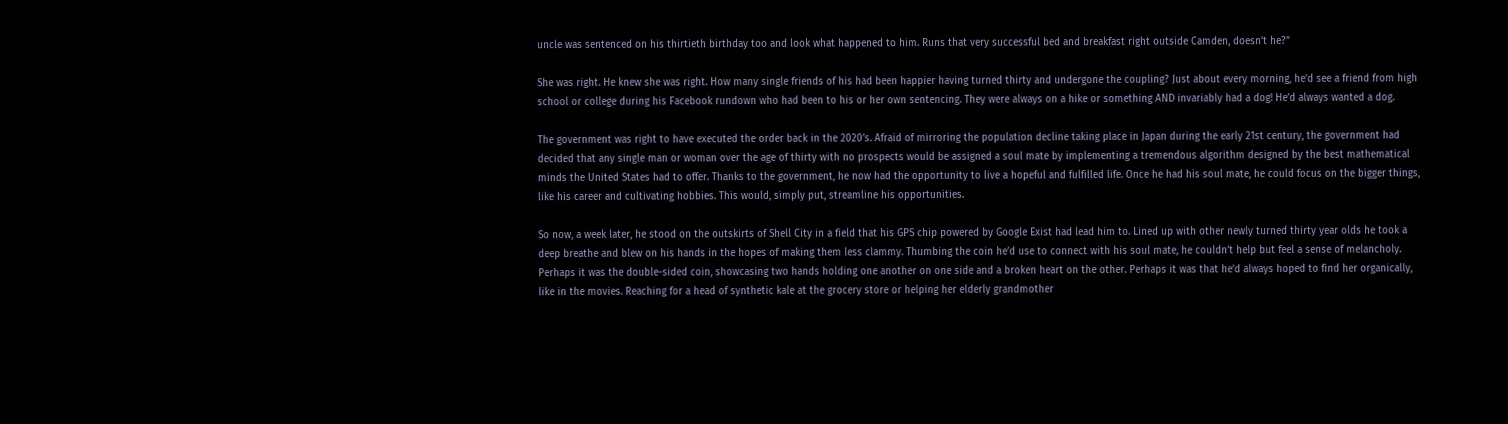uncle was sentenced on his thirtieth birthday too and look what happened to him. Runs that very successful bed and breakfast right outside Camden, doesn’t he?”

She was right. He knew she was right. How many single friends of his had been happier having turned thirty and undergone the coupling? Just about every morning, he’d see a friend from high school or college during his Facebook rundown who had been to his or her own sentencing. They were always on a hike or something AND invariably had a dog! He’d always wanted a dog.

The government was right to have executed the order back in the 2020’s. Afraid of mirroring the population decline taking place in Japan during the early 21st century, the government had decided that any single man or woman over the age of thirty with no prospects would be assigned a soul mate by implementing a tremendous algorithm designed by the best mathematical minds the United States had to offer. Thanks to the government, he now had the opportunity to live a hopeful and fulfilled life. Once he had his soul mate, he could focus on the bigger things, like his career and cultivating hobbies. This would, simply put, streamline his opportunities.

So now, a week later, he stood on the outskirts of Shell City in a field that his GPS chip powered by Google Exist had lead him to. Lined up with other newly turned thirty year olds he took a deep breathe and blew on his hands in the hopes of making them less clammy. Thumbing the coin he’d use to connect with his soul mate, he couldn’t help but feel a sense of melancholy. Perhaps it was the double-sided coin, showcasing two hands holding one another on one side and a broken heart on the other. Perhaps it was that he’d always hoped to find her organically, like in the movies. Reaching for a head of synthetic kale at the grocery store or helping her elderly grandmother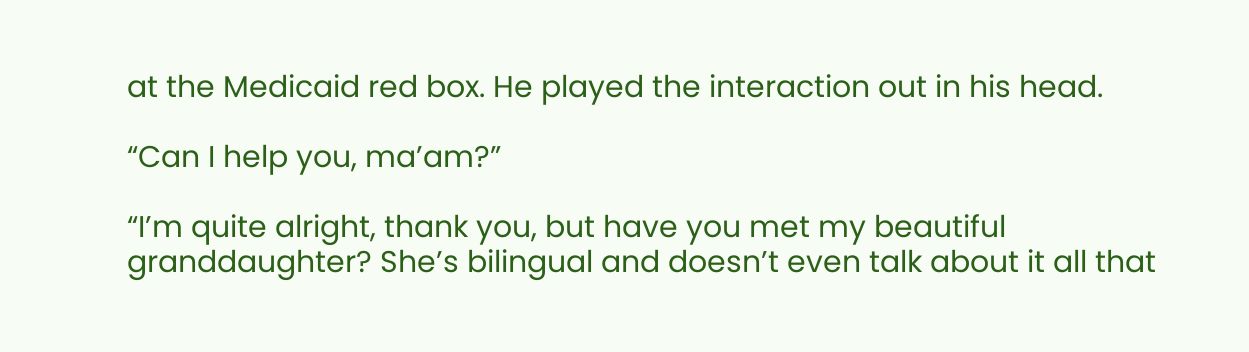at the Medicaid red box. He played the interaction out in his head.

“Can I help you, ma’am?”

“I’m quite alright, thank you, but have you met my beautiful granddaughter? She’s bilingual and doesn’t even talk about it all that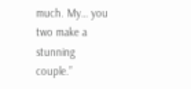much. My… you two make a stunning couple.”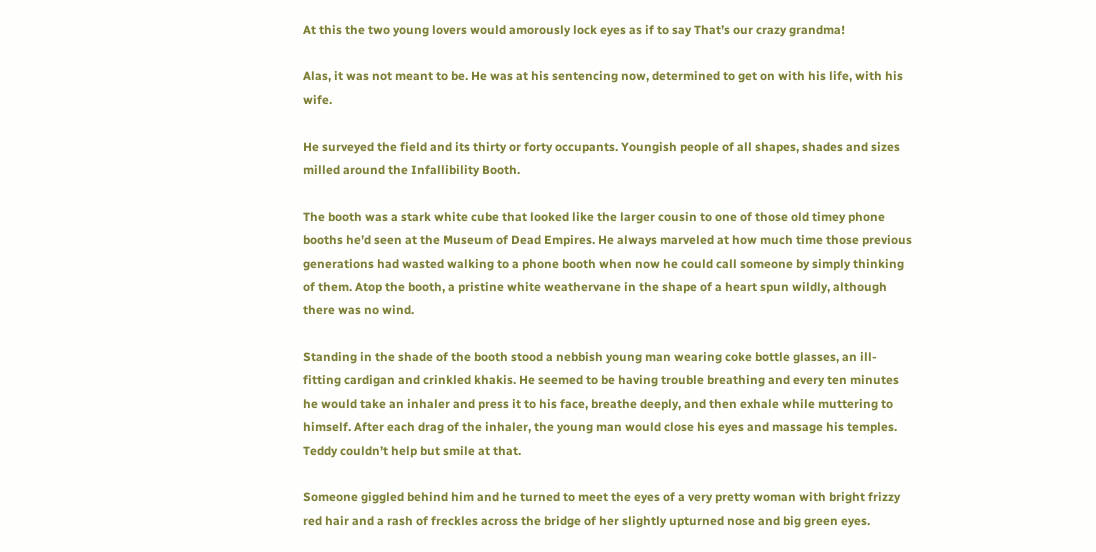At this the two young lovers would amorously lock eyes as if to say That’s our crazy grandma!

Alas, it was not meant to be. He was at his sentencing now, determined to get on with his life, with his wife.

He surveyed the field and its thirty or forty occupants. Youngish people of all shapes, shades and sizes milled around the Infallibility Booth.

The booth was a stark white cube that looked like the larger cousin to one of those old timey phone booths he’d seen at the Museum of Dead Empires. He always marveled at how much time those previous generations had wasted walking to a phone booth when now he could call someone by simply thinking of them. Atop the booth, a pristine white weathervane in the shape of a heart spun wildly, although there was no wind.

Standing in the shade of the booth stood a nebbish young man wearing coke bottle glasses, an ill-fitting cardigan and crinkled khakis. He seemed to be having trouble breathing and every ten minutes he would take an inhaler and press it to his face, breathe deeply, and then exhale while muttering to himself. After each drag of the inhaler, the young man would close his eyes and massage his temples. Teddy couldn’t help but smile at that.

Someone giggled behind him and he turned to meet the eyes of a very pretty woman with bright frizzy red hair and a rash of freckles across the bridge of her slightly upturned nose and big green eyes.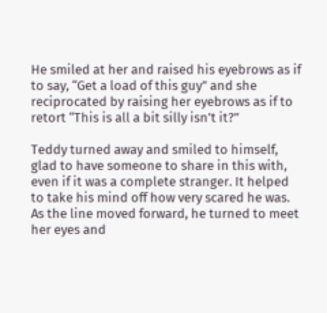He smiled at her and raised his eyebrows as if to say, “Get a load of this guy” and she reciprocated by raising her eyebrows as if to retort “This is all a bit silly isn’t it?”

Teddy turned away and smiled to himself, glad to have someone to share in this with, even if it was a complete stranger. It helped to take his mind off how very scared he was. As the line moved forward, he turned to meet her eyes and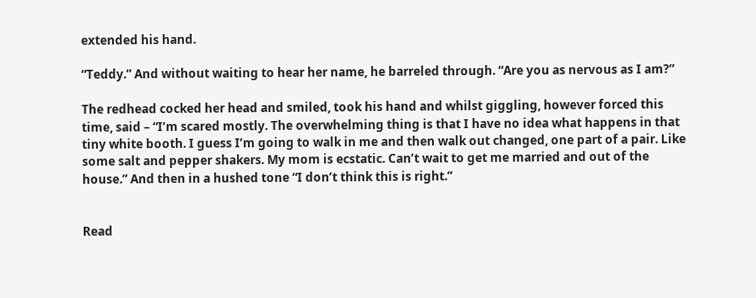extended his hand.

“Teddy.” And without waiting to hear her name, he barreled through. “Are you as nervous as I am?”

The redhead cocked her head and smiled, took his hand and whilst giggling, however forced this time, said – “I’m scared mostly. The overwhelming thing is that I have no idea what happens in that tiny white booth. I guess I’m going to walk in me and then walk out changed, one part of a pair. Like some salt and pepper shakers. My mom is ecstatic. Can’t wait to get me married and out of the house.” And then in a hushed tone “I don’t think this is right.”


Read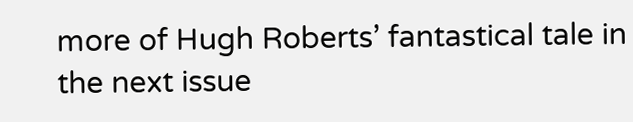more of Hugh Roberts’ fantastical tale in the next issue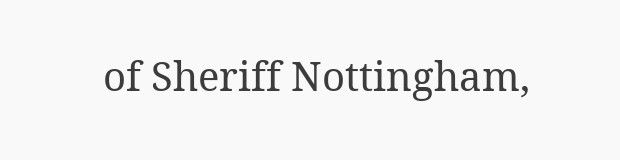of Sheriff Nottingham,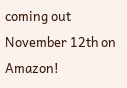coming out November 12th on Amazon!